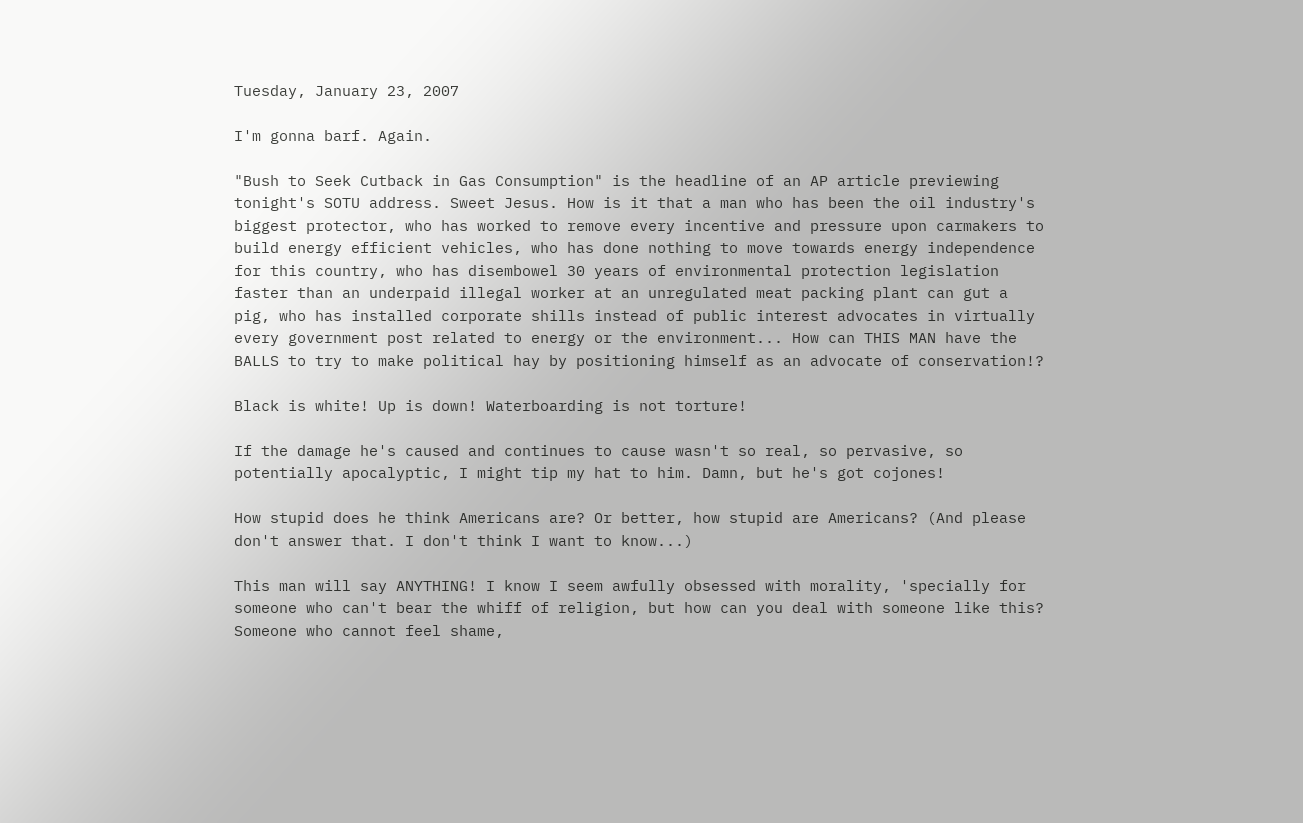Tuesday, January 23, 2007

I'm gonna barf. Again.

"Bush to Seek Cutback in Gas Consumption" is the headline of an AP article previewing tonight's SOTU address. Sweet Jesus. How is it that a man who has been the oil industry's biggest protector, who has worked to remove every incentive and pressure upon carmakers to build energy efficient vehicles, who has done nothing to move towards energy independence for this country, who has disembowel 30 years of environmental protection legislation faster than an underpaid illegal worker at an unregulated meat packing plant can gut a pig, who has installed corporate shills instead of public interest advocates in virtually every government post related to energy or the environment... How can THIS MAN have the BALLS to try to make political hay by positioning himself as an advocate of conservation!?

Black is white! Up is down! Waterboarding is not torture!

If the damage he's caused and continues to cause wasn't so real, so pervasive, so potentially apocalyptic, I might tip my hat to him. Damn, but he's got cojones!

How stupid does he think Americans are? Or better, how stupid are Americans? (And please don't answer that. I don't think I want to know...)

This man will say ANYTHING! I know I seem awfully obsessed with morality, 'specially for someone who can't bear the whiff of religion, but how can you deal with someone like this? Someone who cannot feel shame,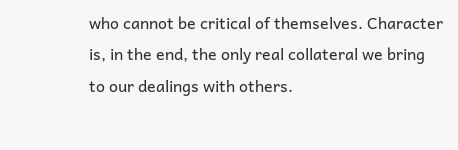who cannot be critical of themselves. Character is, in the end, the only real collateral we bring to our dealings with others.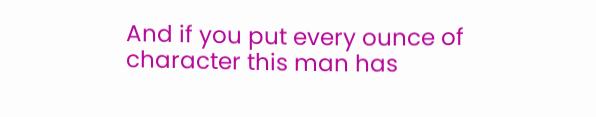And if you put every ounce of character this man has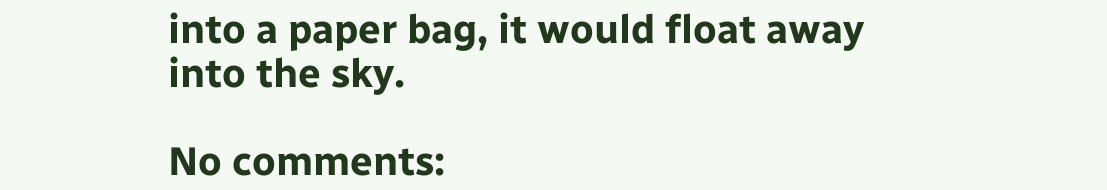into a paper bag, it would float away into the sky.

No comments: